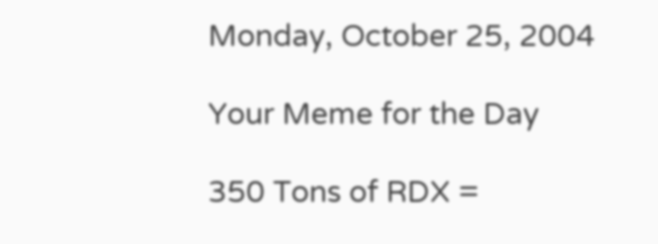Monday, October 25, 2004

Your Meme for the Day

350 Tons of RDX =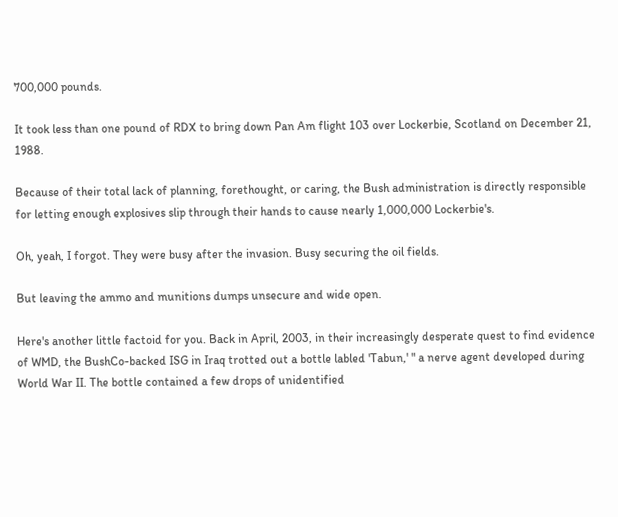700,000 pounds.

It took less than one pound of RDX to bring down Pan Am flight 103 over Lockerbie, Scotland on December 21, 1988.

Because of their total lack of planning, forethought, or caring, the Bush administration is directly responsible for letting enough explosives slip through their hands to cause nearly 1,000,000 Lockerbie's.

Oh, yeah, I forgot. They were busy after the invasion. Busy securing the oil fields.

But leaving the ammo and munitions dumps unsecure and wide open.

Here's another little factoid for you. Back in April, 2003, in their increasingly desperate quest to find evidence of WMD, the BushCo-backed ISG in Iraq trotted out a bottle labled 'Tabun,' " a nerve agent developed during World War II. The bottle contained a few drops of unidentified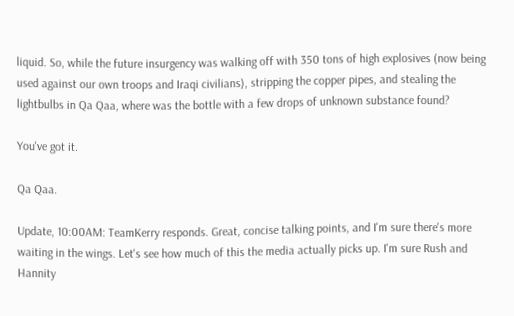liquid. So, while the future insurgency was walking off with 350 tons of high explosives (now being used against our own troops and Iraqi civilians), stripping the copper pipes, and stealing the lightbulbs in Qa Qaa, where was the bottle with a few drops of unknown substance found?

You've got it.

Qa Qaa.

Update, 10:00AM: TeamKerry responds. Great, concise talking points, and I'm sure there's more waiting in the wings. Let's see how much of this the media actually picks up. I'm sure Rush and Hannity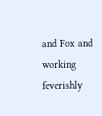and Fox and working feverishly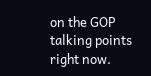on the GOP talking points right now.